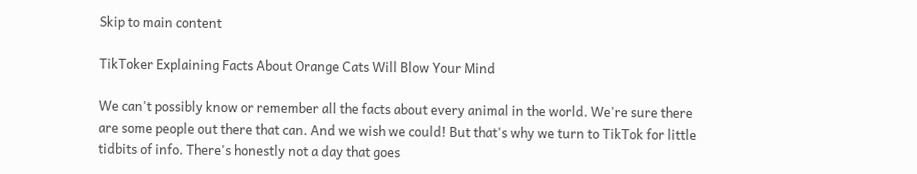Skip to main content

TikToker Explaining Facts About Orange Cats Will Blow Your Mind

We can't possibly know or remember all the facts about every animal in the world. We're sure there are some people out there that can. And we wish we could! But that's why we turn to TikTok for little tidbits of info. There's honestly not a day that goes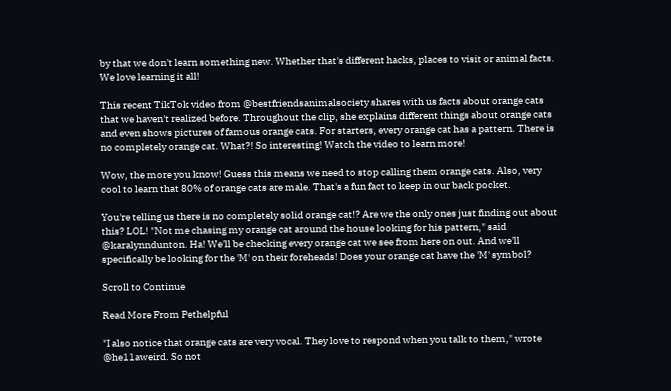by that we don't learn something new. Whether that's different hacks, places to visit or animal facts. We love learning it all!

This recent TikTok video from @bestfriendsanimalsociety shares with us facts about orange cats that we haven't realized before. Throughout the clip, she explains different things about orange cats and even shows pictures of famous orange cats. For starters, every orange cat has a pattern. There is no completely orange cat. What?! So interesting! Watch the video to learn more!

Wow, the more you know! Guess this means we need to stop calling them orange cats. Also, very cool to learn that 80% of orange cats are male. That's a fun fact to keep in our back pocket.

You're telling us there is no completely solid orange cat!? Are we the only ones just finding out about this? LOL! "Not me chasing my orange cat around the house looking for his pattern," said @karalynndunton. Ha! We'll be checking every orange cat we see from here on out. And we'll specifically be looking for the 'M' on their foreheads! Does your orange cat have the 'M' symbol?

Scroll to Continue

Read More From Pethelpful

"I also notice that orange cats are very vocal. They love to respond when you talk to them," wrote @he11aweird. So not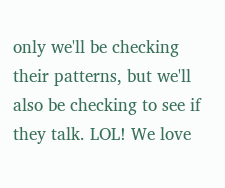only we'll be checking their patterns, but we'll also be checking to see if they talk. LOL! We love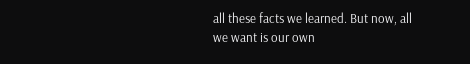all these facts we learned. But now, all we want is our own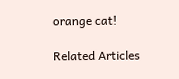orange cat!

Related Articles